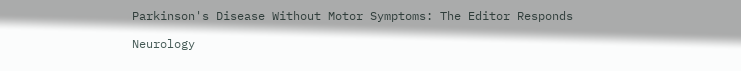Parkinson's Disease Without Motor Symptoms: The Editor Responds

Neurology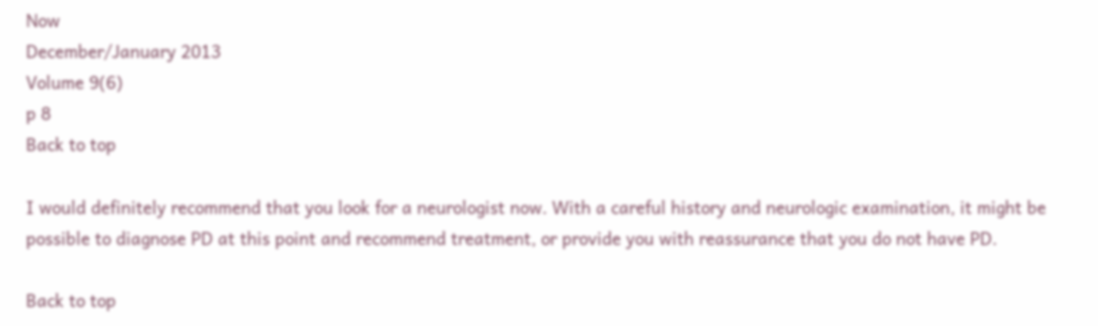Now
December/January 2013
Volume 9(6)
p 8
Back to top

I would definitely recommend that you look for a neurologist now. With a careful history and neurologic examination, it might be possible to diagnose PD at this point and recommend treatment, or provide you with reassurance that you do not have PD.

Back to top